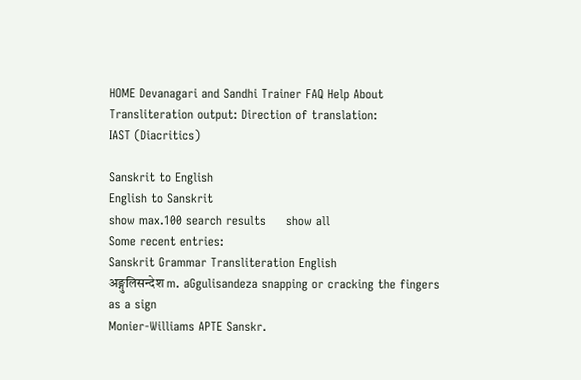HOME Devanagari and Sandhi Trainer FAQ Help About
Transliteration output: Direction of translation:
IAST (Diacritics)

Sanskrit to English
English to Sanskrit
show max.100 search results     show all
Some recent entries:
Sanskrit Grammar Transliteration English
अङ्गुलिसन्देश m. aGgulisandeza snapping or cracking the fingers as a sign
Monier-Williams APTE Sanskr.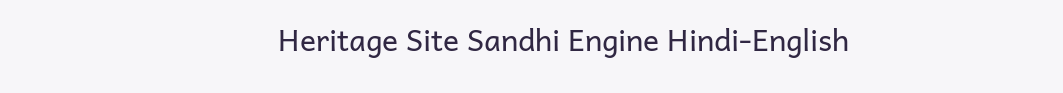Heritage Site Sandhi Engine Hindi-English